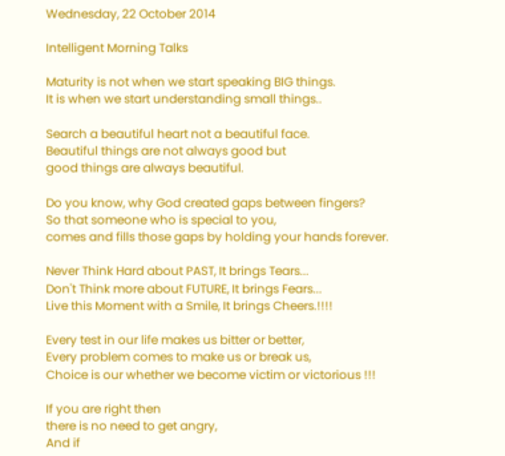Wednesday, 22 October 2014

Intelligent Morning Talks

Maturity is not when we start speaking BIG things.
It is when we start understanding small things..

Search a beautiful heart not a beautiful face.
Beautiful things are not always good but
good things are always beautiful.

Do you know, why God created gaps between fingers?
So that someone who is special to you,
comes and fills those gaps by holding your hands forever.

Never Think Hard about PAST, It brings Tears...
Don't Think more about FUTURE, It brings Fears...
Live this Moment with a Smile, It brings Cheers.!!!!

Every test in our life makes us bitter or better,
Every problem comes to make us or break us,
Choice is our whether we become victim or victorious !!!

If you are right then
there is no need to get angry,
And if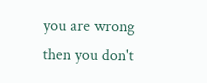you are wrong
then you don't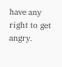have any right to get angry.